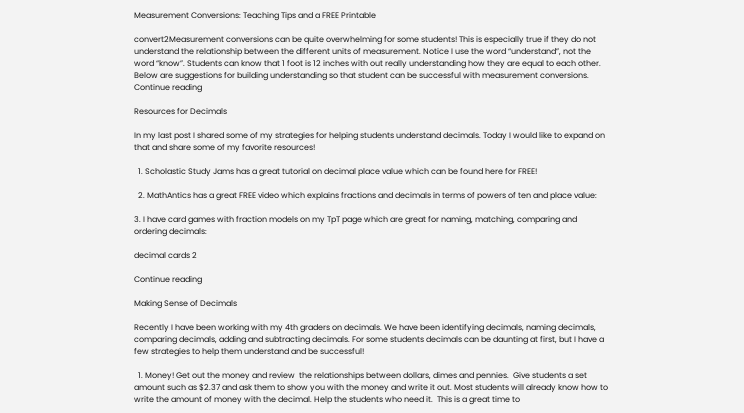Measurement Conversions: Teaching Tips and a FREE Printable

convert2Measurement conversions can be quite overwhelming for some students! This is especially true if they do not understand the relationship between the different units of measurement. Notice I use the word “understand”, not the word “know”. Students can know that 1 foot is 12 inches with out really understanding how they are equal to each other.   Below are suggestions for building understanding so that student can be successful with measurement conversions. Continue reading

Resources for Decimals

In my last post I shared some of my strategies for helping students understand decimals. Today I would like to expand on that and share some of my favorite resources!

  1. Scholastic Study Jams has a great tutorial on decimal place value which can be found here for FREE!

  2. MathAntics has a great FREE video which explains fractions and decimals in terms of powers of ten and place value:

3. I have card games with fraction models on my TpT page which are great for naming, matching, comparing and ordering decimals:

decimal cards 2

Continue reading

Making Sense of Decimals

Recently I have been working with my 4th graders on decimals. We have been identifying decimals, naming decimals, comparing decimals, adding and subtracting decimals. For some students decimals can be daunting at first, but I have a few strategies to help them understand and be successful!

  1. Money! Get out the money and review  the relationships between dollars, dimes and pennies.  Give students a set amount such as $2.37 and ask them to show you with the money and write it out. Most students will already know how to write the amount of money with the decimal. Help the students who need it.  This is a great time to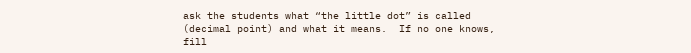ask the students what “the little dot” is called (decimal point) and what it means.  If no one knows, fill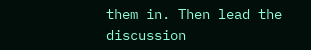them in. Then lead the discussion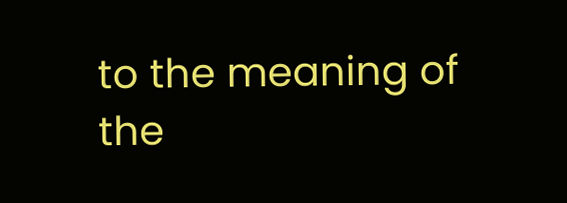to the meaning of the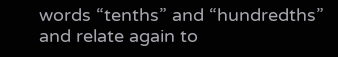words “tenths” and “hundredths” and relate again to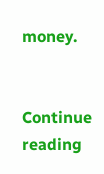money.


Continue reading